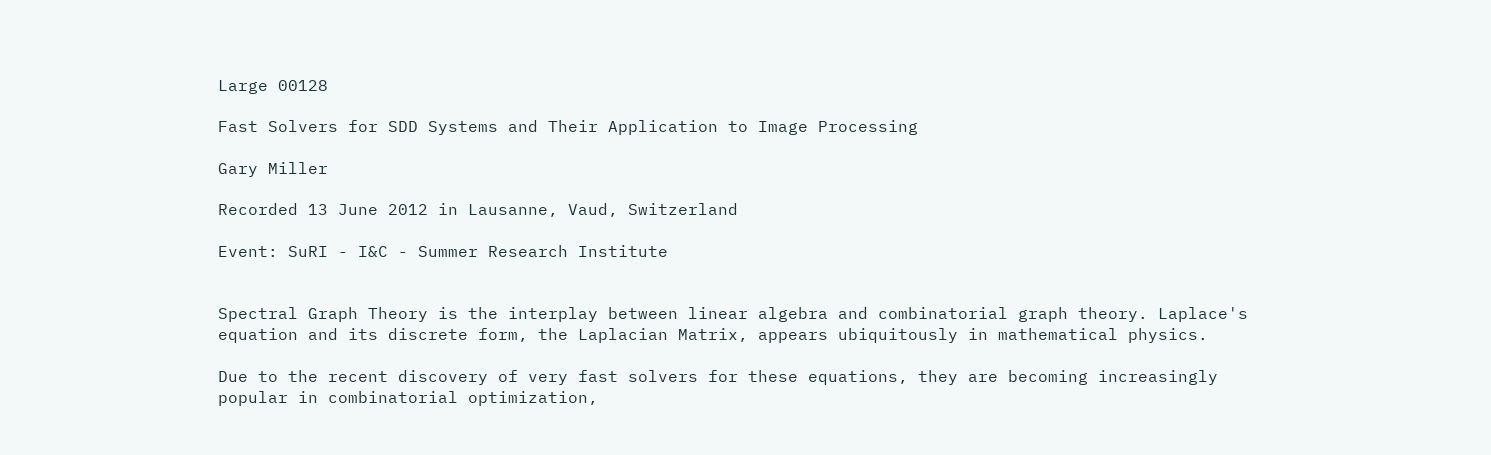Large 00128

Fast Solvers for SDD Systems and Their Application to Image Processing

Gary Miller

Recorded 13 June 2012 in Lausanne, Vaud, Switzerland

Event: SuRI - I&C - Summer Research Institute


Spectral Graph Theory is the interplay between linear algebra and combinatorial graph theory. Laplace's equation and its discrete form, the Laplacian Matrix, appears ubiquitously in mathematical physics.

Due to the recent discovery of very fast solvers for these equations, they are becoming increasingly popular in combinatorial optimization,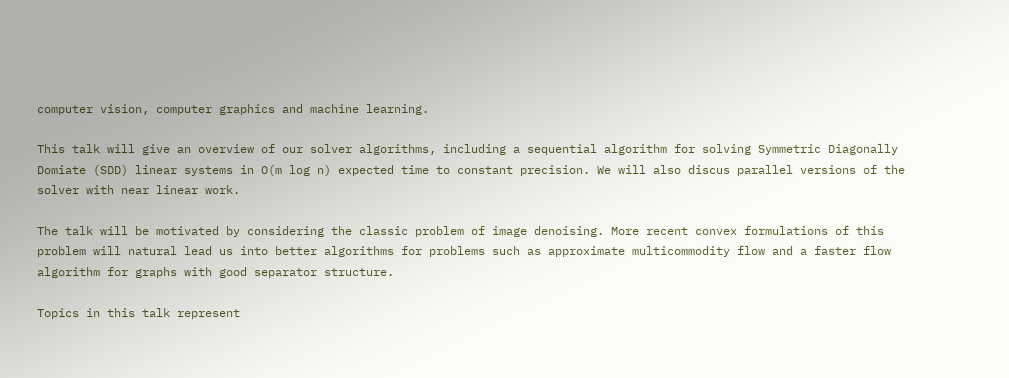computer vision, computer graphics and machine learning.

This talk will give an overview of our solver algorithms, including a sequential algorithm for solving Symmetric Diagonally Domiate (SDD) linear systems in O(m log n) expected time to constant precision. We will also discus parallel versions of the solver with near linear work.

The talk will be motivated by considering the classic problem of image denoising. More recent convex formulations of this problem will natural lead us into better algorithms for problems such as approximate multicommodity flow and a faster flow algorithm for graphs with good separator structure.

Topics in this talk represent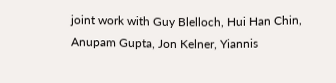joint work with Guy Blelloch, Hui Han Chin, Anupam Gupta, Jon Kelner, Yiannis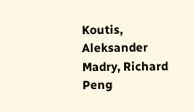Koutis, Aleksander Madry, Richard Peng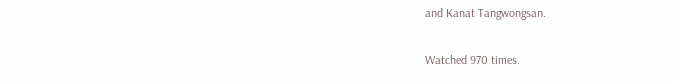and Kanat Tangwongsan.

Watched 970 times.